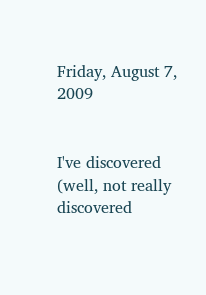Friday, August 7, 2009


I've discovered (well, not really discovered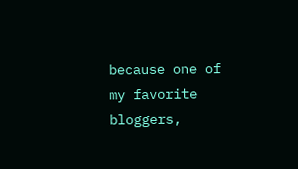because one of my favorite bloggers,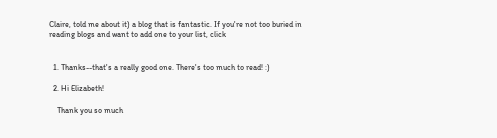Claire, told me about it) a blog that is fantastic. If you're not too buried in reading blogs and want to add one to your list, click


  1. Thanks--that's a really good one. There's too much to read! :)

  2. Hi Elizabeth!

    Thank you so much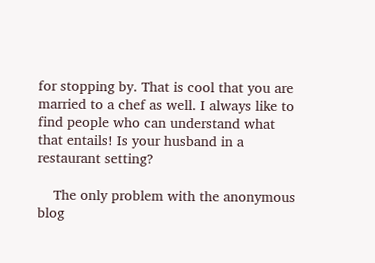for stopping by. That is cool that you are married to a chef as well. I always like to find people who can understand what that entails! Is your husband in a restaurant setting?

    The only problem with the anonymous blog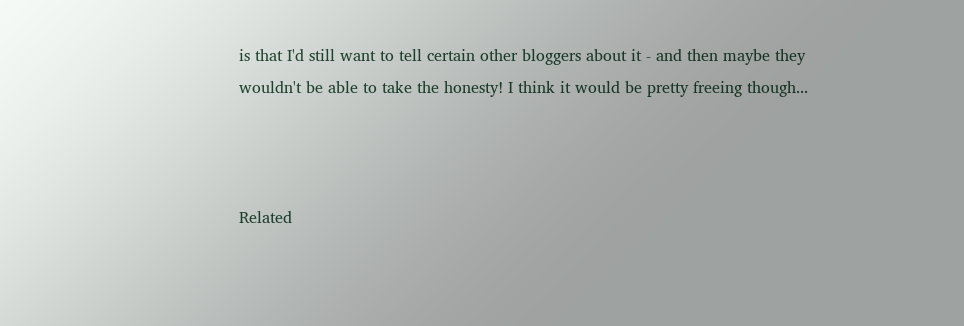is that I'd still want to tell certain other bloggers about it - and then maybe they wouldn't be able to take the honesty! I think it would be pretty freeing though...



Related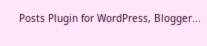Posts Plugin for WordPress, Blogger...